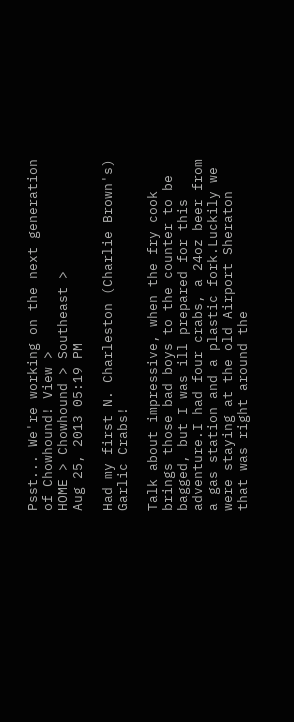Psst... We're working on the next generation of Chowhound! View >
HOME > Chowhound > Southeast >
Aug 25, 2013 05:19 PM

Had my first N. Charleston (Charlie Brown's) Garlic Crabs!

Talk about impressive, when the fry cook brings those bad boys to the counter to be bagged, but I was ill prepared for this adventure.I had four crabs, a 24oz beer from a gas station and a plastic fork.Luckily we were staying at the old Airport Sheraton that was right around the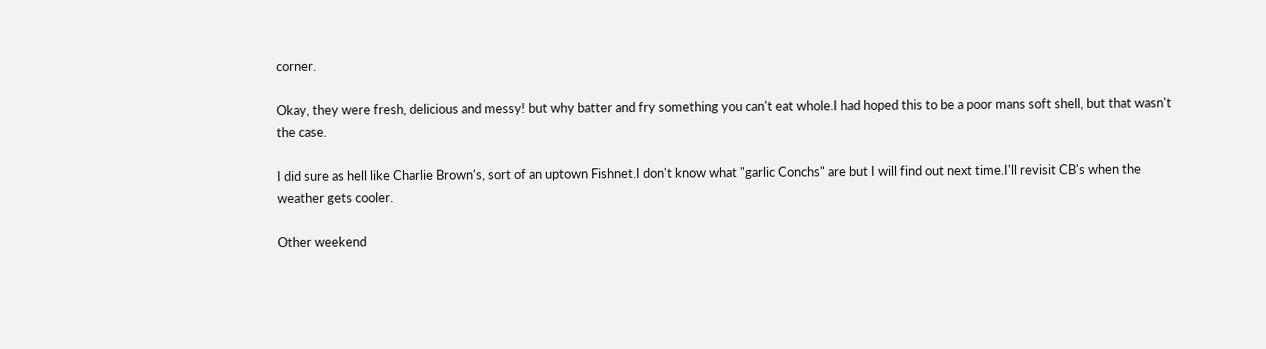corner.

Okay, they were fresh, delicious and messy! but why batter and fry something you can't eat whole.I had hoped this to be a poor mans soft shell, but that wasn't the case.

I did sure as hell like Charlie Brown's, sort of an uptown Fishnet.I don't know what "garlic Conchs" are but I will find out next time.I'll revisit CB's when the weather gets cooler.

Other weekend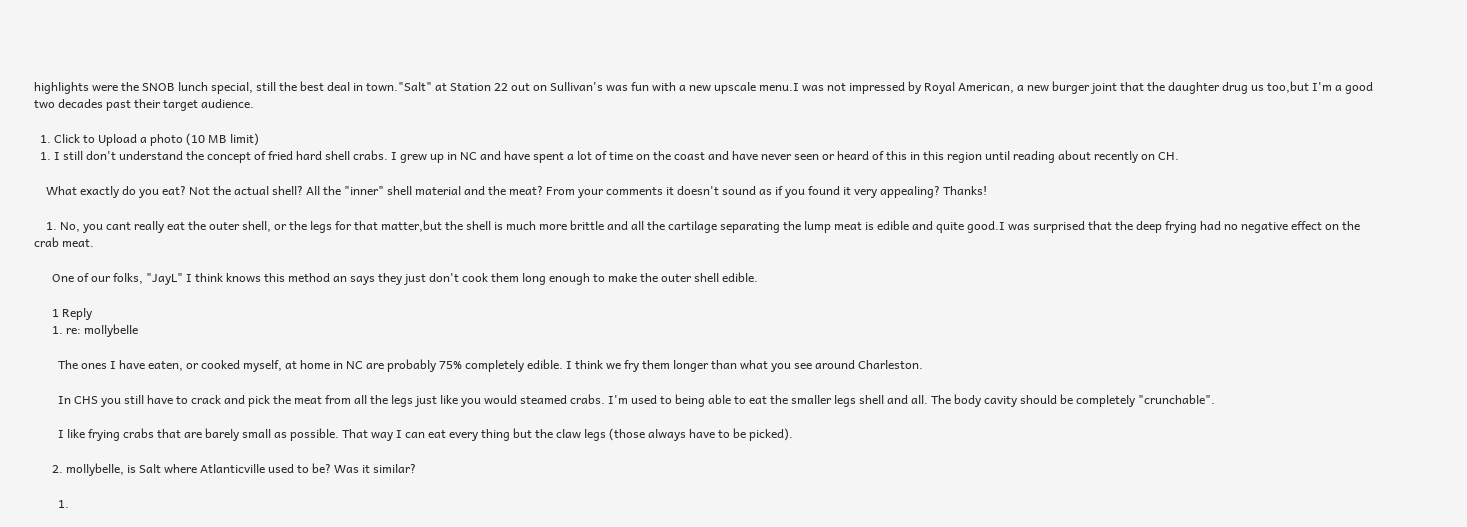highlights were the SNOB lunch special, still the best deal in town."Salt" at Station 22 out on Sullivan's was fun with a new upscale menu.I was not impressed by Royal American, a new burger joint that the daughter drug us too,but I'm a good two decades past their target audience.

  1. Click to Upload a photo (10 MB limit)
  1. I still don't understand the concept of fried hard shell crabs. I grew up in NC and have spent a lot of time on the coast and have never seen or heard of this in this region until reading about recently on CH.

    What exactly do you eat? Not the actual shell? All the "inner" shell material and the meat? From your comments it doesn't sound as if you found it very appealing? Thanks!

    1. No, you cant really eat the outer shell, or the legs for that matter,but the shell is much more brittle and all the cartilage separating the lump meat is edible and quite good.I was surprised that the deep frying had no negative effect on the crab meat.

      One of our folks, "JayL" I think knows this method an says they just don't cook them long enough to make the outer shell edible.

      1 Reply
      1. re: mollybelle

        The ones I have eaten, or cooked myself, at home in NC are probably 75% completely edible. I think we fry them longer than what you see around Charleston.

        In CHS you still have to crack and pick the meat from all the legs just like you would steamed crabs. I'm used to being able to eat the smaller legs shell and all. The body cavity should be completely "crunchable".

        I like frying crabs that are barely small as possible. That way I can eat every thing but the claw legs (those always have to be picked).

      2. mollybelle, is Salt where Atlanticville used to be? Was it similar?

        1.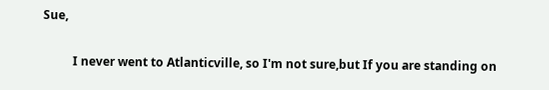Sue,

          I never went to Atlanticville, so I'm not sure,but If you are standing on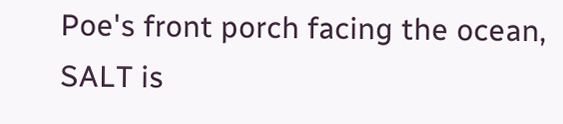Poe's front porch facing the ocean, SALT is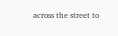across the street to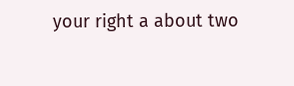your right a about two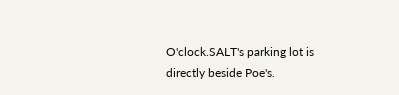O'clock.SALT's parking lot is directly beside Poe's.